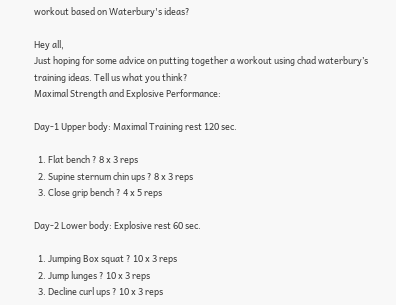workout based on Waterbury's ideas?

Hey all,
Just hoping for some advice on putting together a workout using chad waterbury’s training ideas. Tell us what you think?
Maximal Strength and Explosive Performance:

Day-1 Upper body: Maximal Training rest 120 sec.

  1. Flat bench ? 8 x 3 reps
  2. Supine sternum chin ups ? 8 x 3 reps
  3. Close grip bench ? 4 x 5 reps

Day-2 Lower body: Explosive rest 60 sec.

  1. Jumping Box squat ? 10 x 3 reps
  2. Jump lunges ? 10 x 3 reps
  3. Decline curl ups ? 10 x 3 reps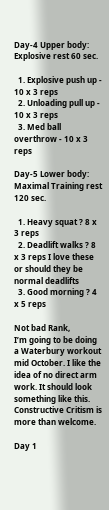Day-4 Upper body: Explosive rest 60 sec.

  1. Explosive push up - 10 x 3 reps
  2. Unloading pull up - 10 x 3 reps
  3. Med ball overthrow - 10 x 3 reps

Day-5 Lower body: Maximal Training rest 120 sec.

  1. Heavy squat ? 8 x 3 reps
  2. Deadlift walks ? 8 x 3 reps I love these or should they be normal deadlifts
  3. Good morning ? 4 x 5 reps

Not bad Rank,
I’m going to be doing a Waterbury workout mid October. I like the idea of no direct arm work. It should look something like this. Constructive Critism is more than welcome.

Day 1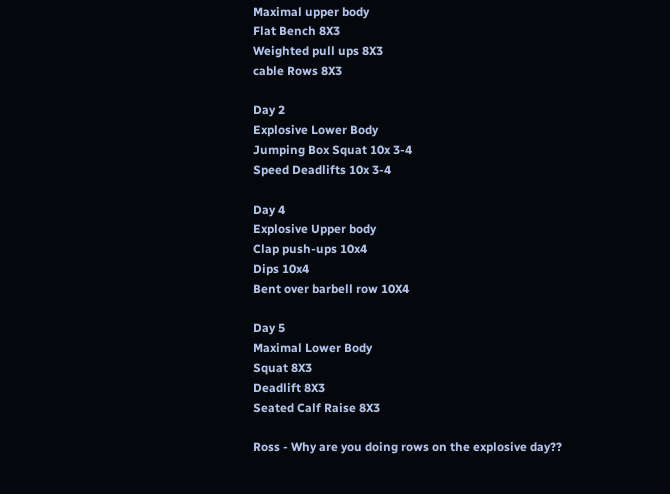Maximal upper body
Flat Bench 8X3
Weighted pull ups 8X3
cable Rows 8X3

Day 2
Explosive Lower Body
Jumping Box Squat 10x 3-4
Speed Deadlifts 10x 3-4

Day 4
Explosive Upper body
Clap push-ups 10x4
Dips 10x4
Bent over barbell row 10X4

Day 5
Maximal Lower Body
Squat 8X3
Deadlift 8X3
Seated Calf Raise 8X3

Ross - Why are you doing rows on the explosive day??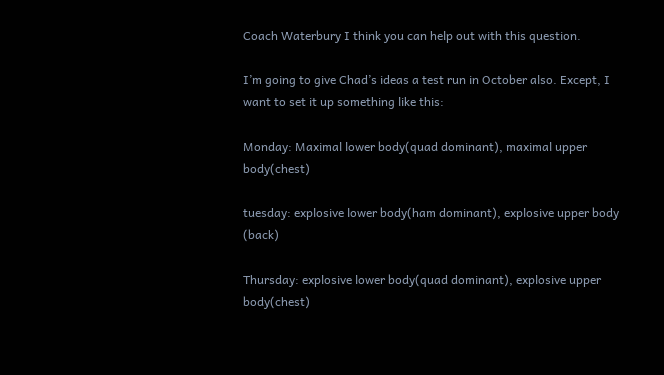Coach Waterbury I think you can help out with this question.

I’m going to give Chad’s ideas a test run in October also. Except, I want to set it up something like this:

Monday: Maximal lower body(quad dominant), maximal upper body(chest)

tuesday: explosive lower body(ham dominant), explosive upper body (back)

Thursday: explosive lower body(quad dominant), explosive upper body(chest)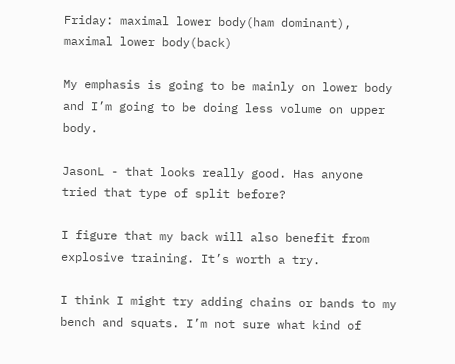Friday: maximal lower body(ham dominant), maximal lower body(back)

My emphasis is going to be mainly on lower body and I’m going to be doing less volume on upper body.

JasonL - that looks really good. Has anyone tried that type of split before?

I figure that my back will also benefit from explosive training. It’s worth a try.

I think I might try adding chains or bands to my bench and squats. I’m not sure what kind of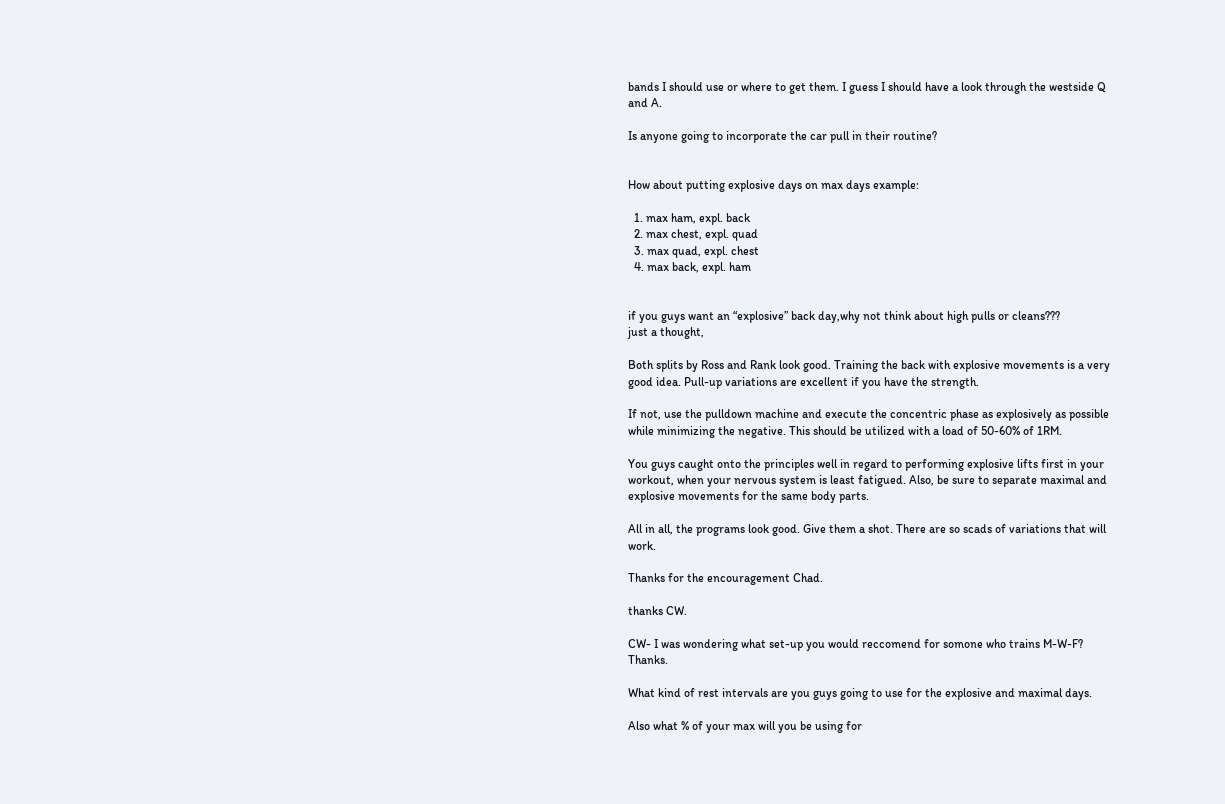bands I should use or where to get them. I guess I should have a look through the westside Q and A.

Is anyone going to incorporate the car pull in their routine?


How about putting explosive days on max days example:

  1. max ham, expl. back
  2. max chest, expl. quad
  3. max quad, expl. chest
  4. max back, expl. ham


if you guys want an “explosive” back day,why not think about high pulls or cleans???
just a thought,

Both splits by Ross and Rank look good. Training the back with explosive movements is a very good idea. Pull-up variations are excellent if you have the strength.

If not, use the pulldown machine and execute the concentric phase as explosively as possible while minimizing the negative. This should be utilized with a load of 50-60% of 1RM.

You guys caught onto the principles well in regard to performing explosive lifts first in your workout, when your nervous system is least fatigued. Also, be sure to separate maximal and explosive movements for the same body parts.

All in all, the programs look good. Give them a shot. There are so scads of variations that will work.

Thanks for the encouragement Chad.

thanks CW.

CW- I was wondering what set-up you would reccomend for somone who trains M-W-F? Thanks.

What kind of rest intervals are you guys going to use for the explosive and maximal days.

Also what % of your max will you be using for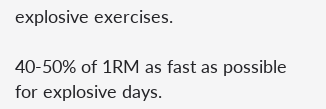explosive exercises.

40-50% of 1RM as fast as possible for explosive days.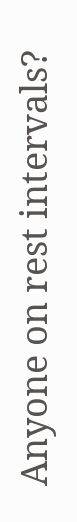Anyone on rest intervals?